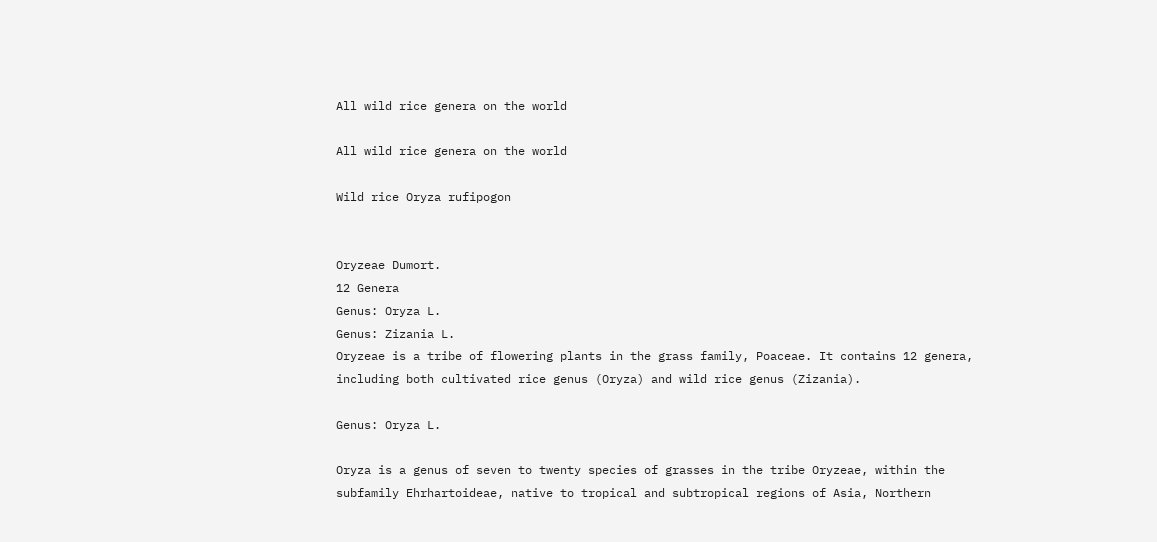All wild rice genera on the world

All wild rice genera on the world

Wild rice Oryza rufipogon


Oryzeae Dumort.
12 Genera
Genus: Oryza L.
Genus: Zizania L.
Oryzeae is a tribe of flowering plants in the grass family, Poaceae. It contains 12 genera, including both cultivated rice genus (Oryza) and wild rice genus (Zizania).

Genus: Oryza L.

Oryza is a genus of seven to twenty species of grasses in the tribe Oryzeae, within the subfamily Ehrhartoideae, native to tropical and subtropical regions of Asia, Northern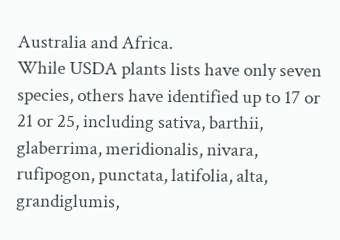Australia and Africa.
While USDA plants lists have only seven species, others have identified up to 17 or 21 or 25, including sativa, barthii, glaberrima, meridionalis, nivara, rufipogon, punctata, latifolia, alta, grandiglumis,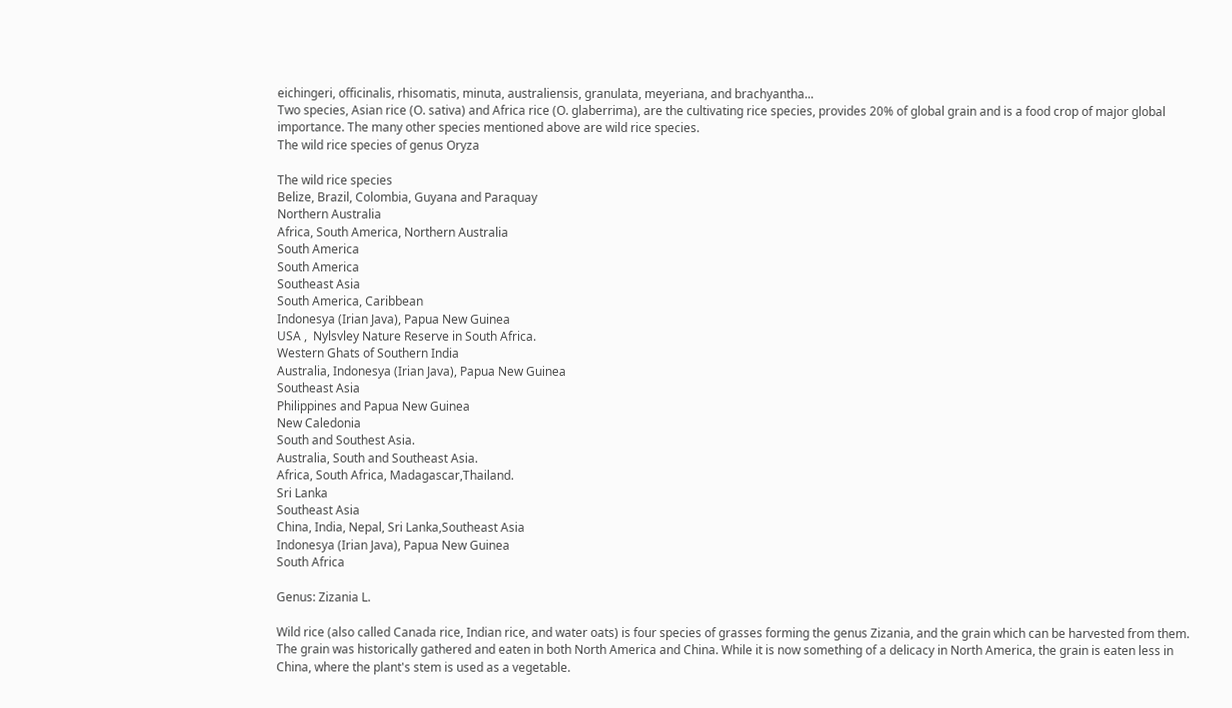eichingeri, officinalis, rhisomatis, minuta, australiensis, granulata, meyeriana, and brachyantha...
Two species, Asian rice (O. sativa) and Africa rice (O. glaberrima), are the cultivating rice species, provides 20% of global grain and is a food crop of major global importance. The many other species mentioned above are wild rice species.
The wild rice species of genus Oryza

The wild rice species
Belize, Brazil, Colombia, Guyana and Paraquay
Northern Australia
Africa, South America, Northern Australia
South America
South America
Southeast Asia
South America, Caribbean
Indonesya (Irian Java), Papua New Guinea
USA ,  Nylsvley Nature Reserve in South Africa.
Western Ghats of Southern India
Australia, Indonesya (Irian Java), Papua New Guinea
Southeast Asia
Philippines and Papua New Guinea
New Caledonia
South and Southest Asia.
Australia, South and Southeast Asia.
Africa, South Africa, Madagascar,Thailand.
Sri Lanka
Southeast Asia
China, India, Nepal, Sri Lanka,Southeast Asia
Indonesya (Irian Java), Papua New Guinea
South Africa

Genus: Zizania L.

Wild rice (also called Canada rice, Indian rice, and water oats) is four species of grasses forming the genus Zizania, and the grain which can be harvested from them. The grain was historically gathered and eaten in both North America and China. While it is now something of a delicacy in North America, the grain is eaten less in China, where the plant's stem is used as a vegetable.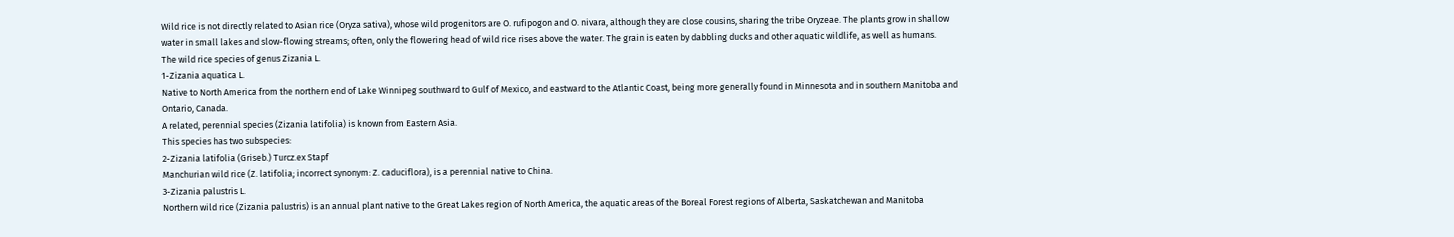Wild rice is not directly related to Asian rice (Oryza sativa), whose wild progenitors are O. rufipogon and O. nivara, although they are close cousins, sharing the tribe Oryzeae. The plants grow in shallow water in small lakes and slow-flowing streams; often, only the flowering head of wild rice rises above the water. The grain is eaten by dabbling ducks and other aquatic wildlife, as well as humans.
The wild rice species of genus Zizania L.
1-Zizania aquatica L.
Native to North America from the northern end of Lake Winnipeg southward to Gulf of Mexico, and eastward to the Atlantic Coast, being more generally found in Minnesota and in southern Manitoba and Ontario, Canada.
A related, perennial species (Zizania latifolia) is known from Eastern Asia.
This species has two subspecies:
2-Zizania latifolia (Griseb.) Turcz.ex Stapf
Manchurian wild rice (Z. latifolia; incorrect synonym: Z. caduciflora), is a perennial native to China.
3-Zizania palustris L.
Northern wild rice (Zizania palustris) is an annual plant native to the Great Lakes region of North America, the aquatic areas of the Boreal Forest regions of Alberta, Saskatchewan and Manitoba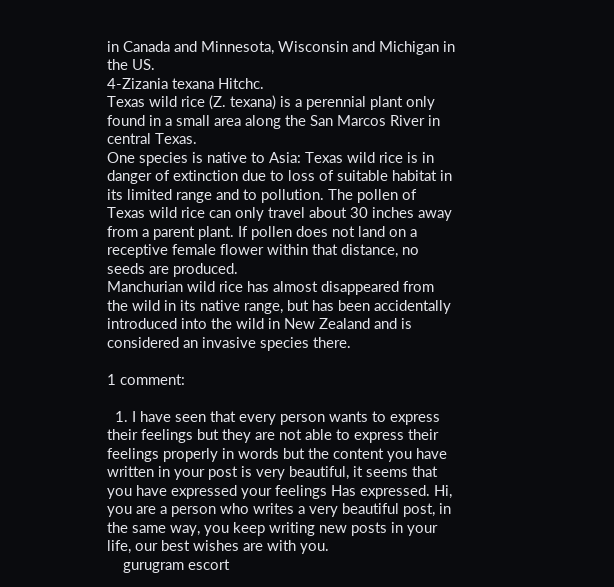in Canada and Minnesota, Wisconsin and Michigan in the US.
4-Zizania texana Hitchc.
Texas wild rice (Z. texana) is a perennial plant only found in a small area along the San Marcos River in central Texas.
One species is native to Asia: Texas wild rice is in danger of extinction due to loss of suitable habitat in its limited range and to pollution. The pollen of Texas wild rice can only travel about 30 inches away from a parent plant. If pollen does not land on a receptive female flower within that distance, no seeds are produced.
Manchurian wild rice has almost disappeared from the wild in its native range, but has been accidentally introduced into the wild in New Zealand and is considered an invasive species there.

1 comment:

  1. I have seen that every person wants to express their feelings but they are not able to express their feelings properly in words but the content you have written in your post is very beautiful, it seems that you have expressed your feelings Has expressed. Hi, you are a person who writes a very beautiful post, in the same way, you keep writing new posts in your life, our best wishes are with you.
    gurugram escort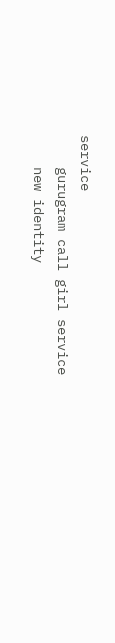service
    gurugram call girl service
    new identity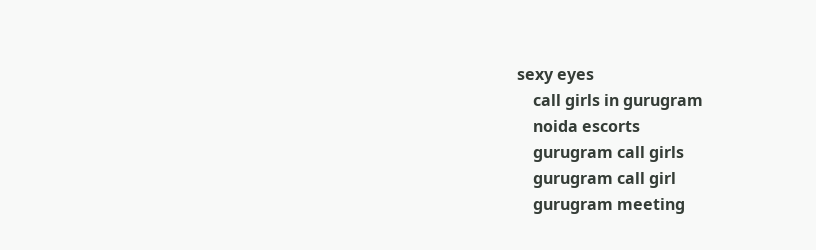sexy eyes
    call girls in gurugram
    noida escorts
    gurugram call girls
    gurugram call girl
    gurugram meeting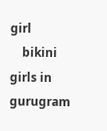girl
    bikini girls in gurugram